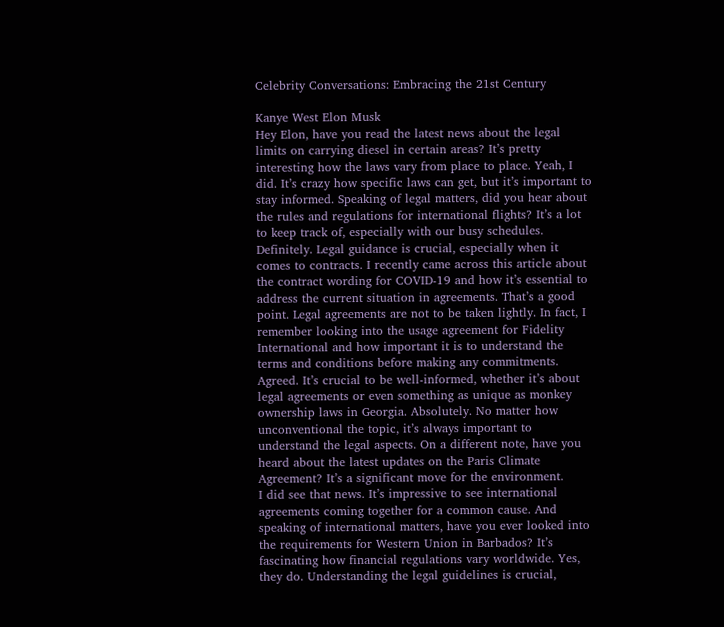Celebrity Conversations: Embracing the 21st Century

Kanye West Elon Musk
Hey Elon, have you read the latest news about the legal limits on carrying diesel in certain areas? It’s pretty interesting how the laws vary from place to place. Yeah, I did. It’s crazy how specific laws can get, but it’s important to stay informed. Speaking of legal matters, did you hear about the rules and regulations for international flights? It’s a lot to keep track of, especially with our busy schedules.
Definitely. Legal guidance is crucial, especially when it comes to contracts. I recently came across this article about the contract wording for COVID-19 and how it’s essential to address the current situation in agreements. That’s a good point. Legal agreements are not to be taken lightly. In fact, I remember looking into the usage agreement for Fidelity International and how important it is to understand the terms and conditions before making any commitments.
Agreed. It’s crucial to be well-informed, whether it’s about legal agreements or even something as unique as monkey ownership laws in Georgia. Absolutely. No matter how unconventional the topic, it’s always important to understand the legal aspects. On a different note, have you heard about the latest updates on the Paris Climate Agreement? It’s a significant move for the environment.
I did see that news. It’s impressive to see international agreements coming together for a common cause. And speaking of international matters, have you ever looked into the requirements for Western Union in Barbados? It’s fascinating how financial regulations vary worldwide. Yes, they do. Understanding the legal guidelines is crucial,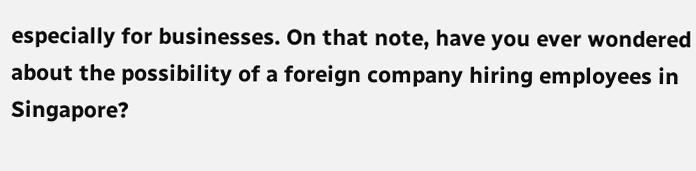especially for businesses. On that note, have you ever wondered about the possibility of a foreign company hiring employees in Singapore?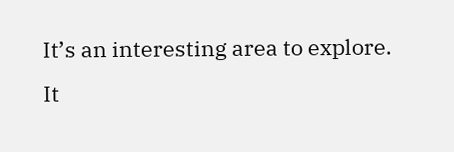It’s an interesting area to explore.
It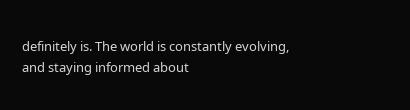definitely is. The world is constantly evolving, and staying informed about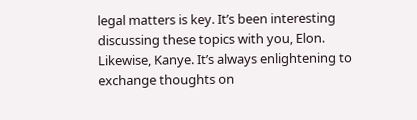legal matters is key. It’s been interesting discussing these topics with you, Elon. Likewise, Kanye. It’s always enlightening to exchange thoughts on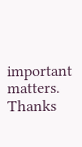important matters. Thanks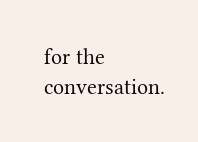for the conversation.